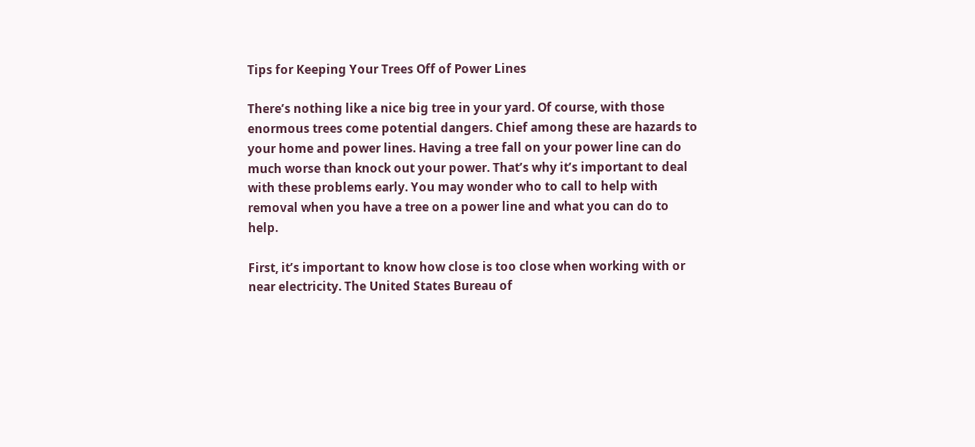Tips for Keeping Your Trees Off of Power Lines

There’s nothing like a nice big tree in your yard. Of course, with those enormous trees come potential dangers. Chief among these are hazards to your home and power lines. Having a tree fall on your power line can do much worse than knock out your power. That’s why it’s important to deal with these problems early. You may wonder who to call to help with removal when you have a tree on a power line and what you can do to help.

First, it’s important to know how close is too close when working with or near electricity. The United States Bureau of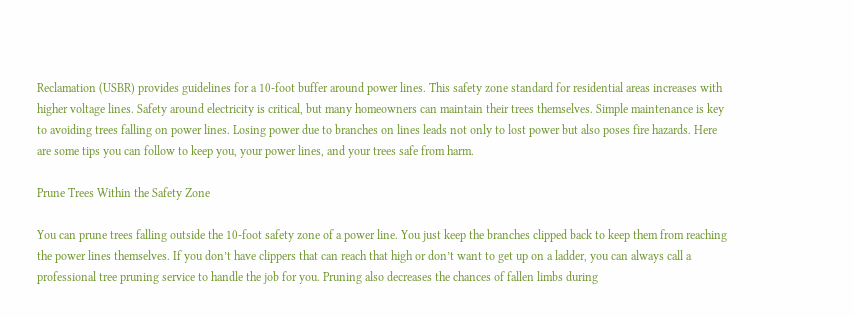Reclamation (USBR) provides guidelines for a 10-foot buffer around power lines. This safety zone standard for residential areas increases with higher voltage lines. Safety around electricity is critical, but many homeowners can maintain their trees themselves. Simple maintenance is key to avoiding trees falling on power lines. Losing power due to branches on lines leads not only to lost power but also poses fire hazards. Here are some tips you can follow to keep you, your power lines, and your trees safe from harm.

Prune Trees Within the Safety Zone

You can prune trees falling outside the 10-foot safety zone of a power line. You just keep the branches clipped back to keep them from reaching the power lines themselves. If you don’t have clippers that can reach that high or don’t want to get up on a ladder, you can always call a professional tree pruning service to handle the job for you. Pruning also decreases the chances of fallen limbs during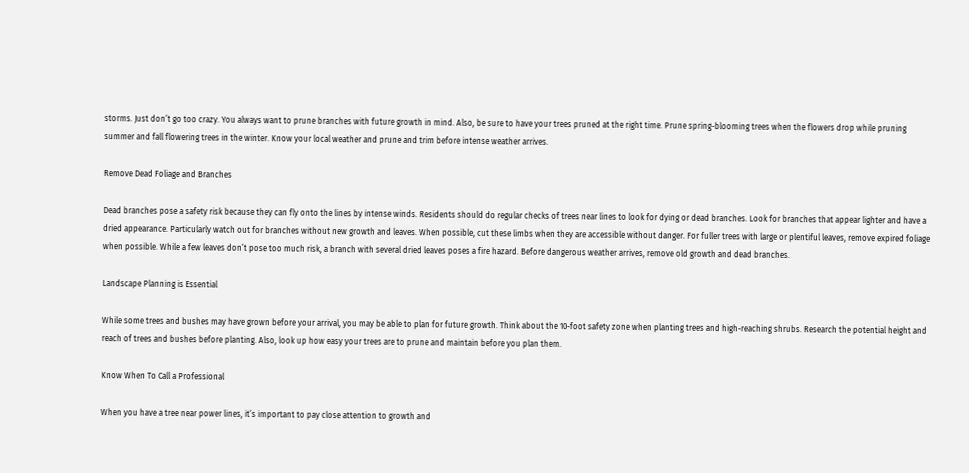storms. Just don’t go too crazy. You always want to prune branches with future growth in mind. Also, be sure to have your trees pruned at the right time. Prune spring-blooming trees when the flowers drop while pruning summer and fall flowering trees in the winter. Know your local weather and prune and trim before intense weather arrives.

Remove Dead Foliage and Branches

Dead branches pose a safety risk because they can fly onto the lines by intense winds. Residents should do regular checks of trees near lines to look for dying or dead branches. Look for branches that appear lighter and have a dried appearance. Particularly watch out for branches without new growth and leaves. When possible, cut these limbs when they are accessible without danger. For fuller trees with large or plentiful leaves, remove expired foliage when possible. While a few leaves don’t pose too much risk, a branch with several dried leaves poses a fire hazard. Before dangerous weather arrives, remove old growth and dead branches.

Landscape Planning is Essential

While some trees and bushes may have grown before your arrival, you may be able to plan for future growth. Think about the 10-foot safety zone when planting trees and high-reaching shrubs. Research the potential height and reach of trees and bushes before planting. Also, look up how easy your trees are to prune and maintain before you plan them.

Know When To Call a Professional

When you have a tree near power lines, it’s important to pay close attention to growth and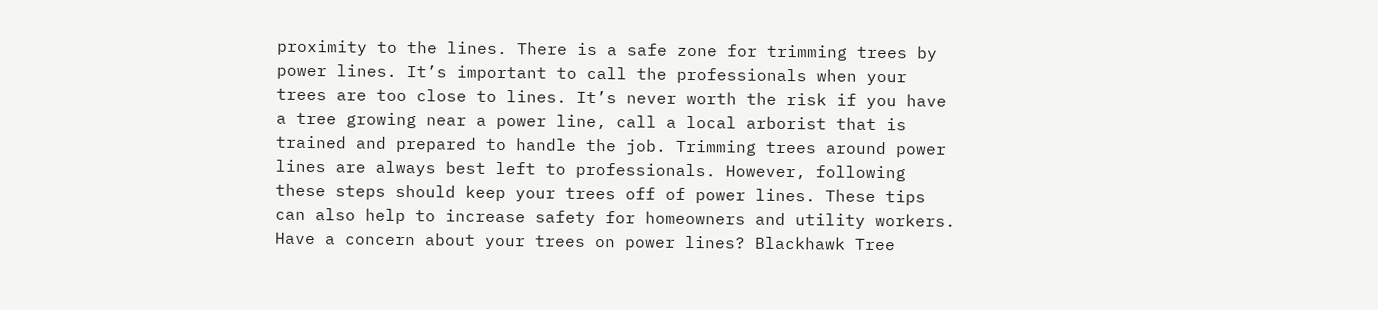proximity to the lines. There is a safe zone for trimming trees by power lines. It’s important to call the professionals when your trees are too close to lines. It’s never worth the risk if you have a tree growing near a power line, call a local arborist that is trained and prepared to handle the job. Trimming trees around power lines are always best left to professionals. However, following these steps should keep your trees off of power lines. These tips can also help to increase safety for homeowners and utility workers. Have a concern about your trees on power lines? Blackhawk Tree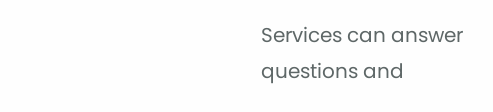Services can answer questions and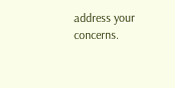address your concerns.